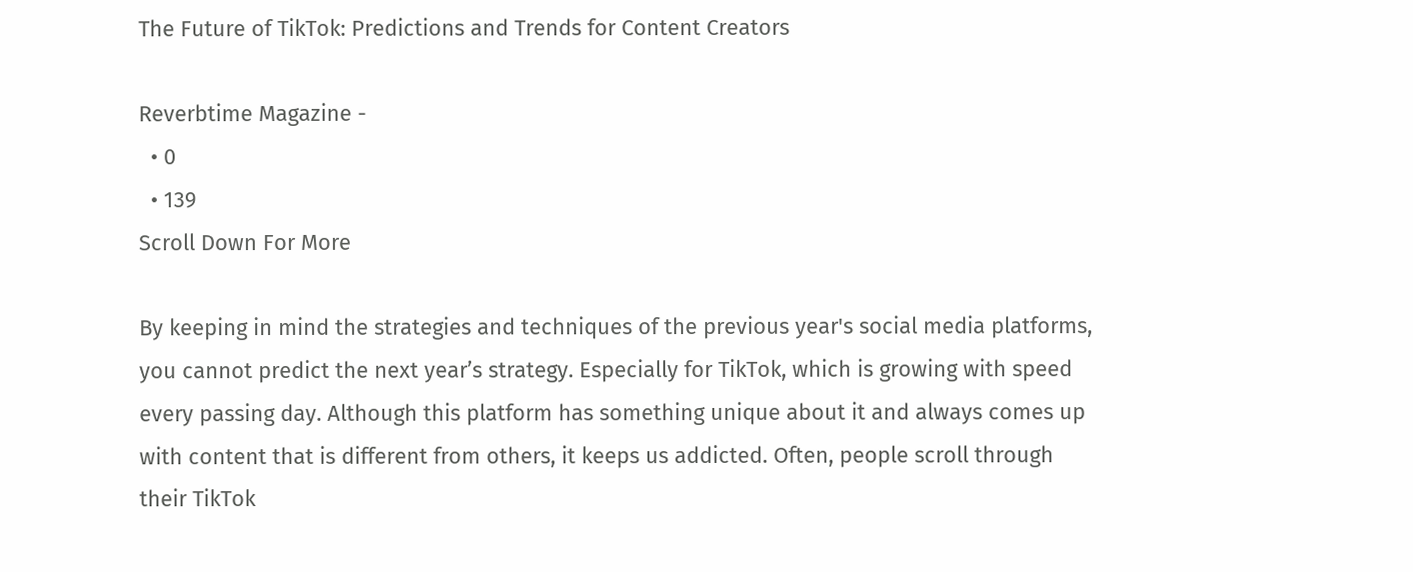The Future of TikTok: Predictions and Trends for Content Creators

Reverbtime Magazine -
  • 0
  • 139
Scroll Down For More

By keeping in mind the strategies and techniques of the previous year's social media platforms, you cannot predict the next year’s strategy. Especially for TikTok, which is growing with speed every passing day. Although this platform has something unique about it and always comes up with content that is different from others, it keeps us addicted. Often, people scroll through their TikTok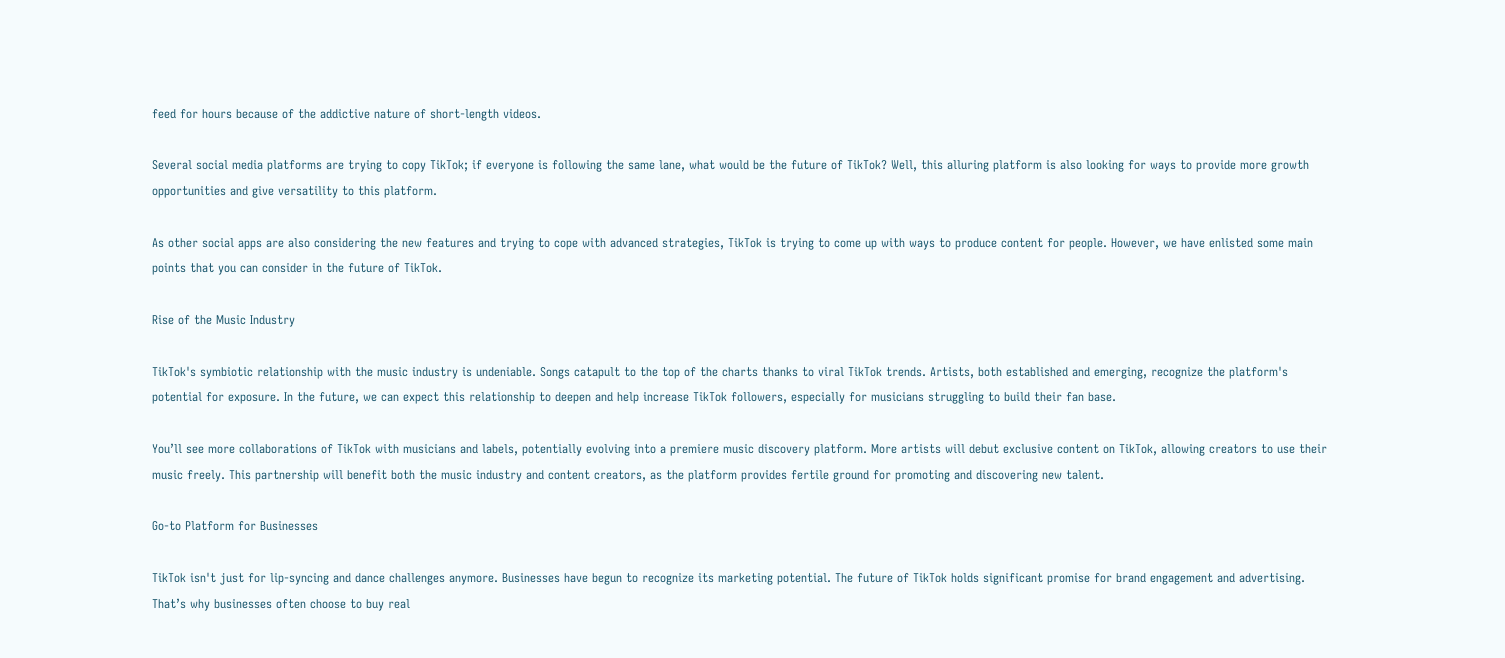feed for hours because of the addictive nature of short-length videos.

Several social media platforms are trying to copy TikTok; if everyone is following the same lane, what would be the future of TikTok? Well, this alluring platform is also looking for ways to provide more growth opportunities and give versatility to this platform.

As other social apps are also considering the new features and trying to cope with advanced strategies, TikTok is trying to come up with ways to produce content for people. However, we have enlisted some main points that you can consider in the future of TikTok.

Rise of the Music Industry

TikTok's symbiotic relationship with the music industry is undeniable. Songs catapult to the top of the charts thanks to viral TikTok trends. Artists, both established and emerging, recognize the platform's potential for exposure. In the future, we can expect this relationship to deepen and help increase TikTok followers, especially for musicians struggling to build their fan base.

You’ll see more collaborations of TikTok with musicians and labels, potentially evolving into a premiere music discovery platform. More artists will debut exclusive content on TikTok, allowing creators to use their music freely. This partnership will benefit both the music industry and content creators, as the platform provides fertile ground for promoting and discovering new talent.

Go-to Platform for Businesses

TikTok isn't just for lip-syncing and dance challenges anymore. Businesses have begun to recognize its marketing potential. The future of TikTok holds significant promise for brand engagement and advertising. That’s why businesses often choose to buy real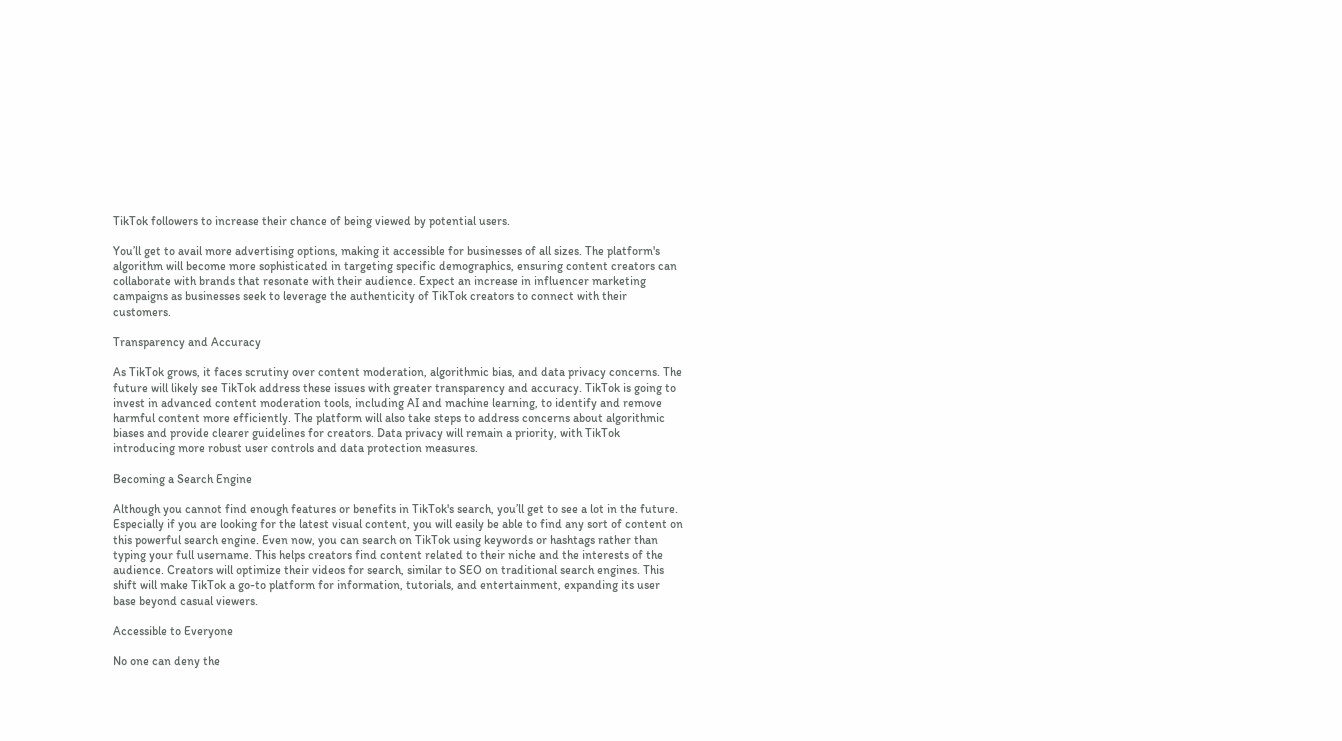TikTok followers to increase their chance of being viewed by potential users.

You’ll get to avail more advertising options, making it accessible for businesses of all sizes. The platform's algorithm will become more sophisticated in targeting specific demographics, ensuring content creators can collaborate with brands that resonate with their audience. Expect an increase in influencer marketing campaigns as businesses seek to leverage the authenticity of TikTok creators to connect with their customers.

Transparency and Accuracy

As TikTok grows, it faces scrutiny over content moderation, algorithmic bias, and data privacy concerns. The future will likely see TikTok address these issues with greater transparency and accuracy. TikTok is going to invest in advanced content moderation tools, including AI and machine learning, to identify and remove harmful content more efficiently. The platform will also take steps to address concerns about algorithmic biases and provide clearer guidelines for creators. Data privacy will remain a priority, with TikTok introducing more robust user controls and data protection measures.

Becoming a Search Engine

Although you cannot find enough features or benefits in TikTok's search, you’ll get to see a lot in the future. Especially if you are looking for the latest visual content, you will easily be able to find any sort of content on this powerful search engine. Even now, you can search on TikTok using keywords or hashtags rather than typing your full username. This helps creators find content related to their niche and the interests of the audience. Creators will optimize their videos for search, similar to SEO on traditional search engines. This shift will make TikTok a go-to platform for information, tutorials, and entertainment, expanding its user base beyond casual viewers.

Accessible to Everyone

No one can deny the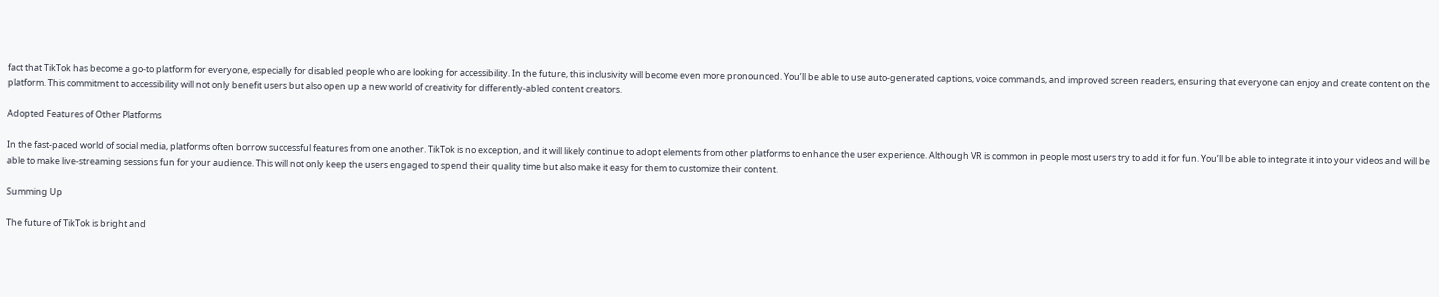fact that TikTok has become a go-to platform for everyone, especially for disabled people who are looking for accessibility. In the future, this inclusivity will become even more pronounced. You’ll be able to use auto-generated captions, voice commands, and improved screen readers, ensuring that everyone can enjoy and create content on the platform. This commitment to accessibility will not only benefit users but also open up a new world of creativity for differently-abled content creators.

Adopted Features of Other Platforms

In the fast-paced world of social media, platforms often borrow successful features from one another. TikTok is no exception, and it will likely continue to adopt elements from other platforms to enhance the user experience. Although VR is common in people most users try to add it for fun. You’ll be able to integrate it into your videos and will be able to make live-streaming sessions fun for your audience. This will not only keep the users engaged to spend their quality time but also make it easy for them to customize their content.

Summing Up

The future of TikTok is bright and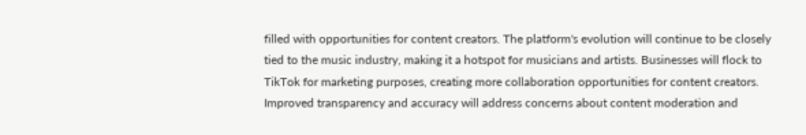filled with opportunities for content creators. The platform's evolution will continue to be closely tied to the music industry, making it a hotspot for musicians and artists. Businesses will flock to TikTok for marketing purposes, creating more collaboration opportunities for content creators. Improved transparency and accuracy will address concerns about content moderation and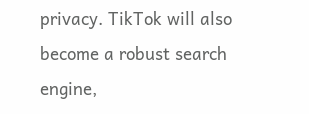privacy. TikTok will also become a robust search engine,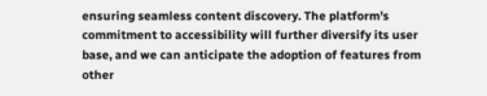ensuring seamless content discovery. The platform's commitment to accessibility will further diversify its user base, and we can anticipate the adoption of features from other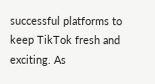successful platforms to keep TikTok fresh and exciting. As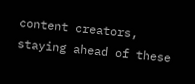content creators, staying ahead of these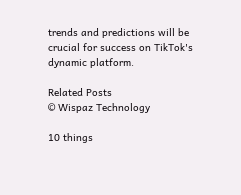trends and predictions will be crucial for success on TikTok's dynamic platform.

Related Posts
© Wispaz Technology

10 things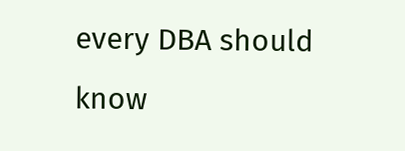every DBA should know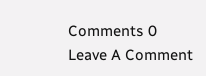Comments 0
Leave A Comment